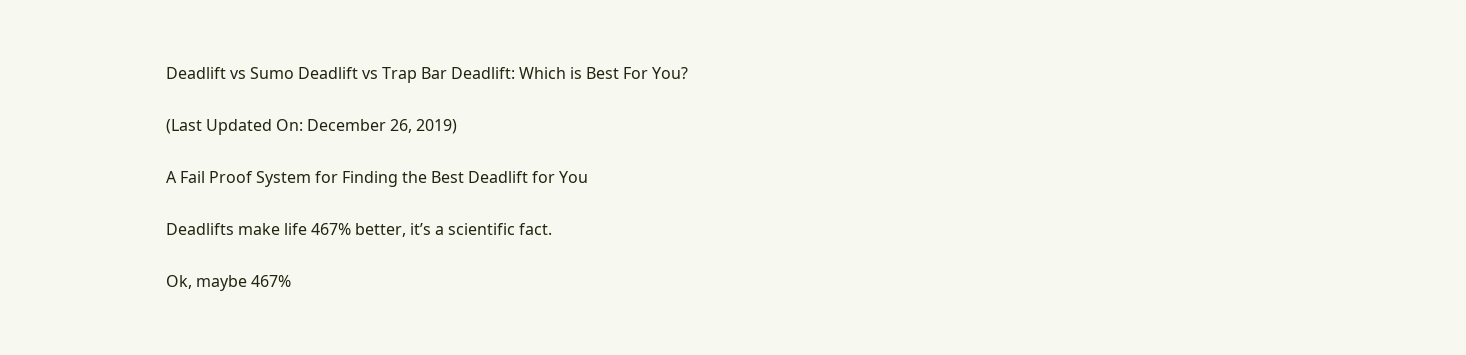Deadlift vs Sumo Deadlift vs Trap Bar Deadlift: Which is Best For You?

(Last Updated On: December 26, 2019)

A Fail Proof System for Finding the Best Deadlift for You

Deadlifts make life 467% better, it’s a scientific fact.

Ok, maybe 467%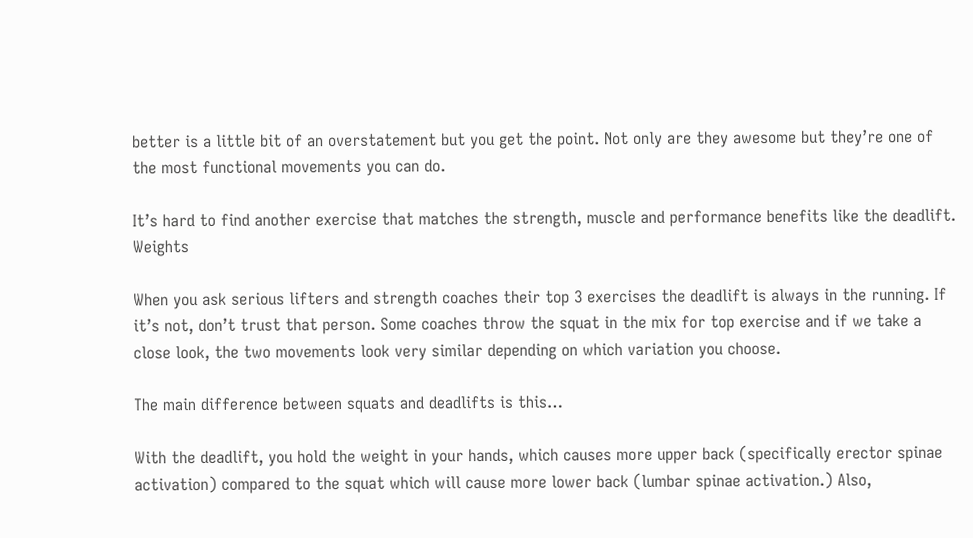better is a little bit of an overstatement but you get the point. Not only are they awesome but they’re one of the most functional movements you can do.

It’s hard to find another exercise that matches the strength, muscle and performance benefits like the deadlift. Weights

When you ask serious lifters and strength coaches their top 3 exercises the deadlift is always in the running. If it’s not, don’t trust that person. Some coaches throw the squat in the mix for top exercise and if we take a close look, the two movements look very similar depending on which variation you choose.

The main difference between squats and deadlifts is this…

With the deadlift, you hold the weight in your hands, which causes more upper back (specifically erector spinae activation) compared to the squat which will cause more lower back (lumbar spinae activation.) Also,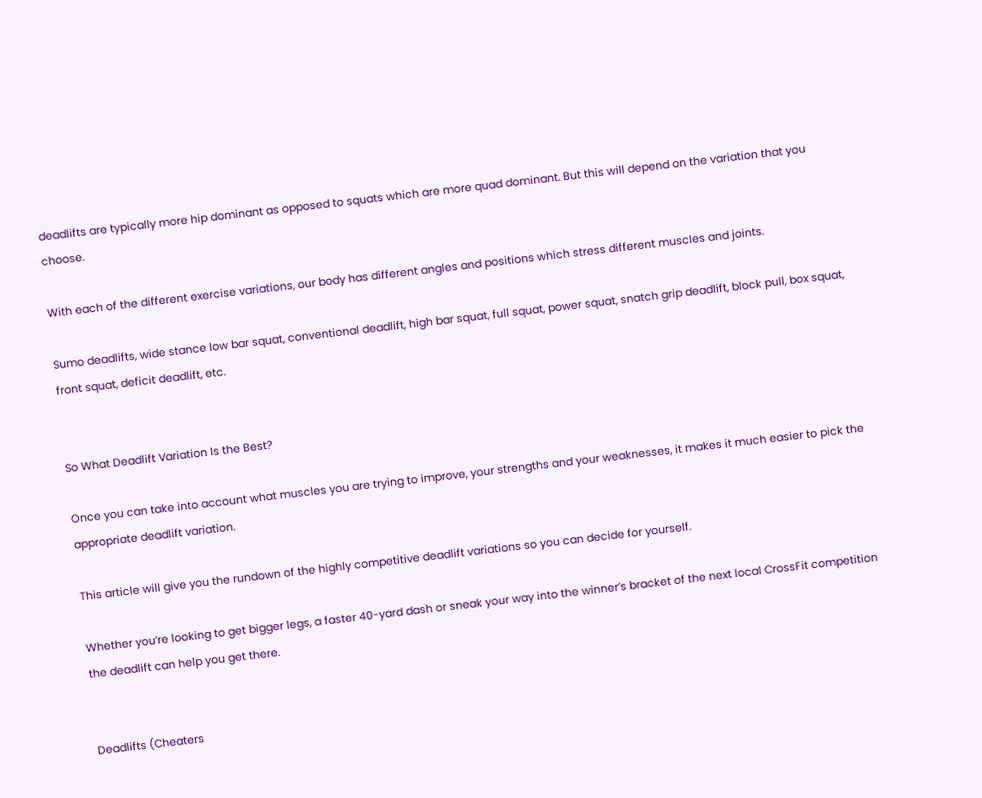deadlifts are typically more hip dominant as opposed to squats which are more quad dominant. But this will depend on the variation that you choose.

With each of the different exercise variations, our body has different angles and positions which stress different muscles and joints.

Sumo deadlifts, wide stance low bar squat, conventional deadlift, high bar squat, full squat, power squat, snatch grip deadlift, block pull, box squat, front squat, deficit deadlift, etc.


So What Deadlift Variation Is the Best?

Once you can take into account what muscles you are trying to improve, your strengths and your weaknesses, it makes it much easier to pick the appropriate deadlift variation.

This article will give you the rundown of the highly competitive deadlift variations so you can decide for yourself.

Whether you’re looking to get bigger legs, a faster 40-yard dash or sneak your way into the winner’s bracket of the next local CrossFit competition the deadlift can help you get there.


Deadlifts (Cheaters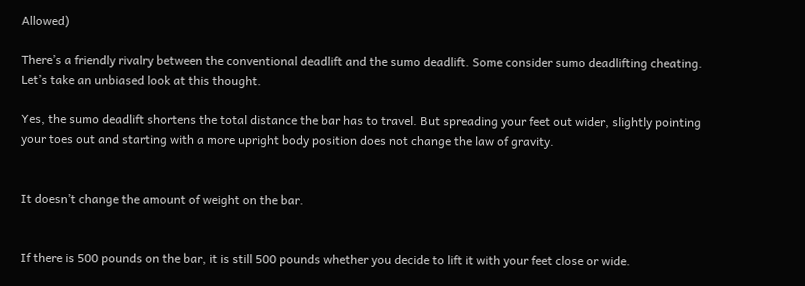Allowed)

There’s a friendly rivalry between the conventional deadlift and the sumo deadlift. Some consider sumo deadlifting cheating. Let’s take an unbiased look at this thought.

Yes, the sumo deadlift shortens the total distance the bar has to travel. But spreading your feet out wider, slightly pointing your toes out and starting with a more upright body position does not change the law of gravity.


It doesn’t change the amount of weight on the bar.


If there is 500 pounds on the bar, it is still 500 pounds whether you decide to lift it with your feet close or wide.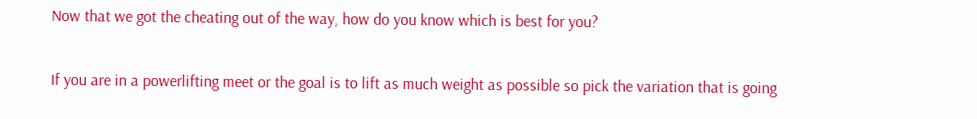Now that we got the cheating out of the way, how do you know which is best for you?

If you are in a powerlifting meet or the goal is to lift as much weight as possible so pick the variation that is going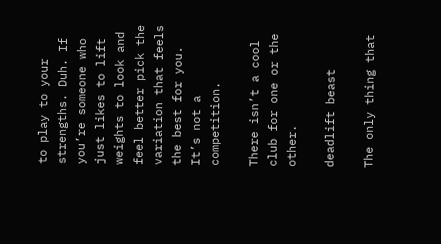to play to your strengths. Duh. If you’re someone who just likes to lift weights to look and feel better pick the variation that feels the best for you. It’s not a competition.

There isn’t a cool club for one or the other.

deadlift beast

The only thing that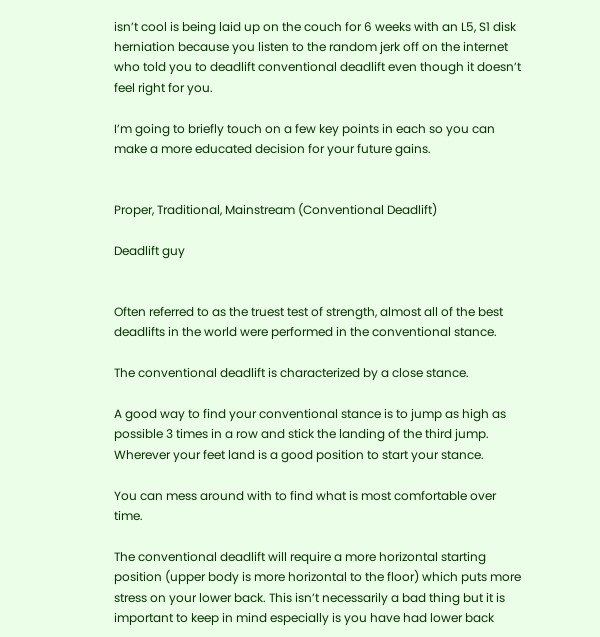isn’t cool is being laid up on the couch for 6 weeks with an L5, S1 disk herniation because you listen to the random jerk off on the internet who told you to deadlift conventional deadlift even though it doesn’t feel right for you.

I’m going to briefly touch on a few key points in each so you can make a more educated decision for your future gains.


Proper, Traditional, Mainstream (Conventional Deadlift)

Deadlift guy


Often referred to as the truest test of strength, almost all of the best deadlifts in the world were performed in the conventional stance.

The conventional deadlift is characterized by a close stance.

A good way to find your conventional stance is to jump as high as possible 3 times in a row and stick the landing of the third jump. Wherever your feet land is a good position to start your stance.

You can mess around with to find what is most comfortable over time.

The conventional deadlift will require a more horizontal starting position (upper body is more horizontal to the floor) which puts more stress on your lower back. This isn’t necessarily a bad thing but it is important to keep in mind especially is you have had lower back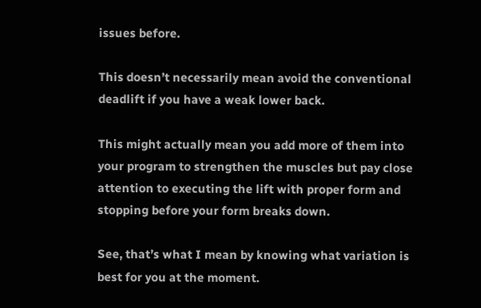issues before.

This doesn’t necessarily mean avoid the conventional deadlift if you have a weak lower back.

This might actually mean you add more of them into your program to strengthen the muscles but pay close attention to executing the lift with proper form and stopping before your form breaks down.

See, that’s what I mean by knowing what variation is best for you at the moment.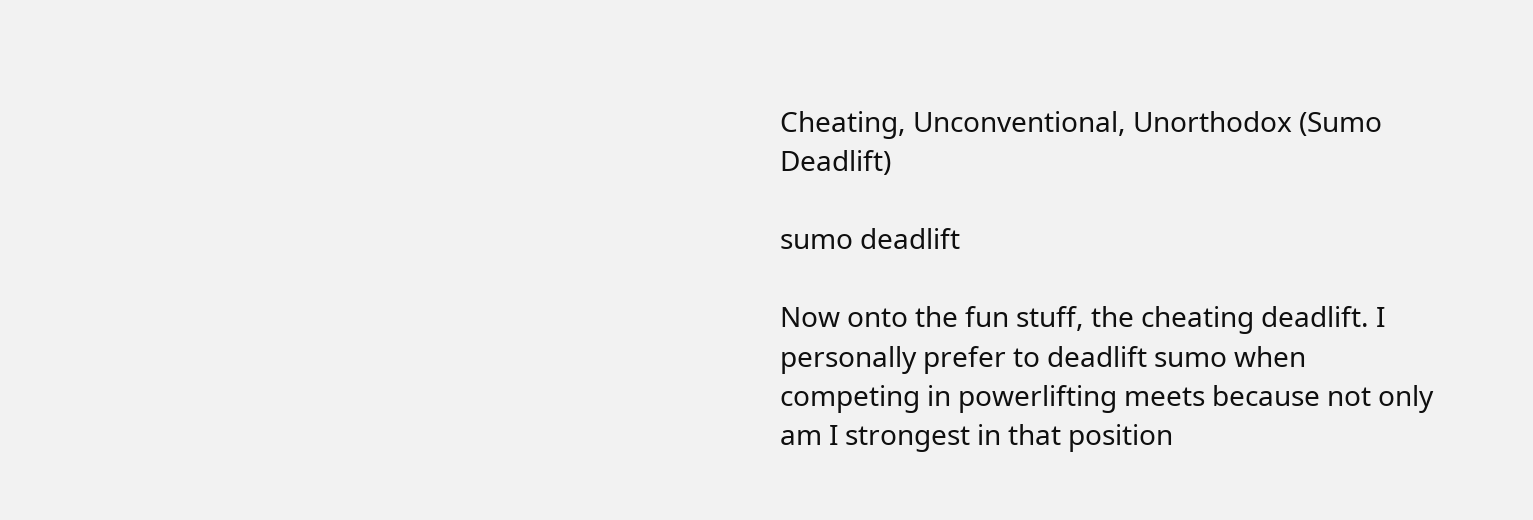Cheating, Unconventional, Unorthodox (Sumo Deadlift)

sumo deadlift

Now onto the fun stuff, the cheating deadlift. I personally prefer to deadlift sumo when competing in powerlifting meets because not only am I strongest in that position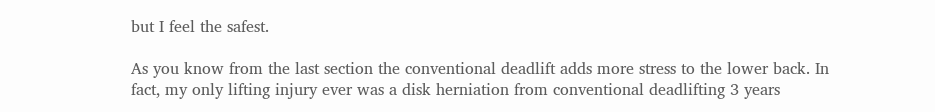but I feel the safest.

As you know from the last section the conventional deadlift adds more stress to the lower back. In fact, my only lifting injury ever was a disk herniation from conventional deadlifting 3 years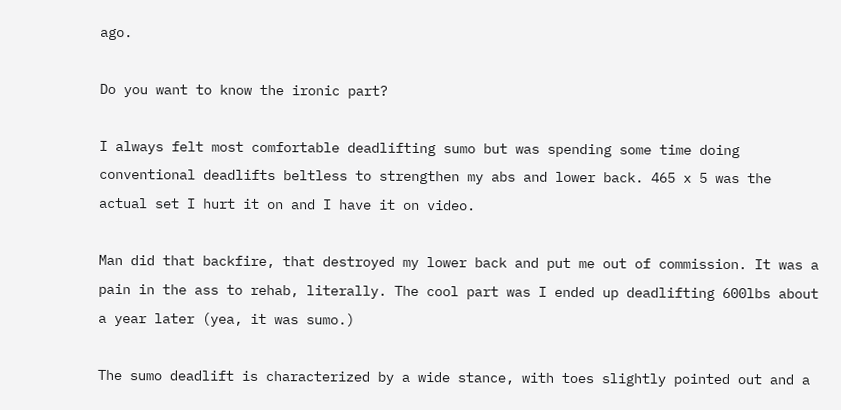ago.

Do you want to know the ironic part?

I always felt most comfortable deadlifting sumo but was spending some time doing conventional deadlifts beltless to strengthen my abs and lower back. 465 x 5 was the actual set I hurt it on and I have it on video.

Man did that backfire, that destroyed my lower back and put me out of commission. It was a pain in the ass to rehab, literally. The cool part was I ended up deadlifting 600lbs about a year later (yea, it was sumo.)

The sumo deadlift is characterized by a wide stance, with toes slightly pointed out and a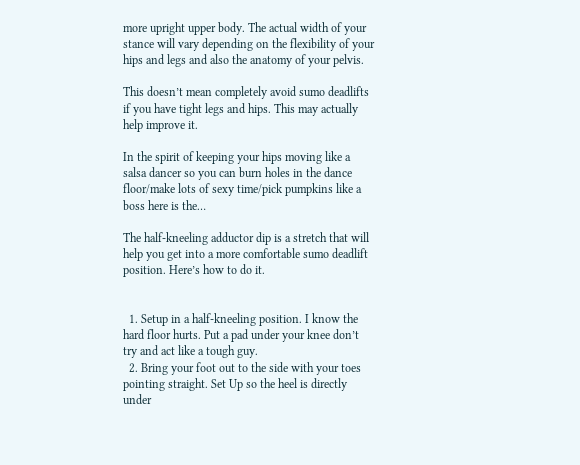more upright upper body. The actual width of your stance will vary depending on the flexibility of your hips and legs and also the anatomy of your pelvis.

This doesn’t mean completely avoid sumo deadlifts if you have tight legs and hips. This may actually help improve it.

In the spirit of keeping your hips moving like a salsa dancer so you can burn holes in the dance floor/make lots of sexy time/pick pumpkins like a boss here is the…

The half-kneeling adductor dip is a stretch that will help you get into a more comfortable sumo deadlift position. Here’s how to do it.


  1. Setup in a half-kneeling position. I know the hard floor hurts. Put a pad under your knee don’t try and act like a tough guy.
  2. Bring your foot out to the side with your toes pointing straight. Set Up so the heel is directly under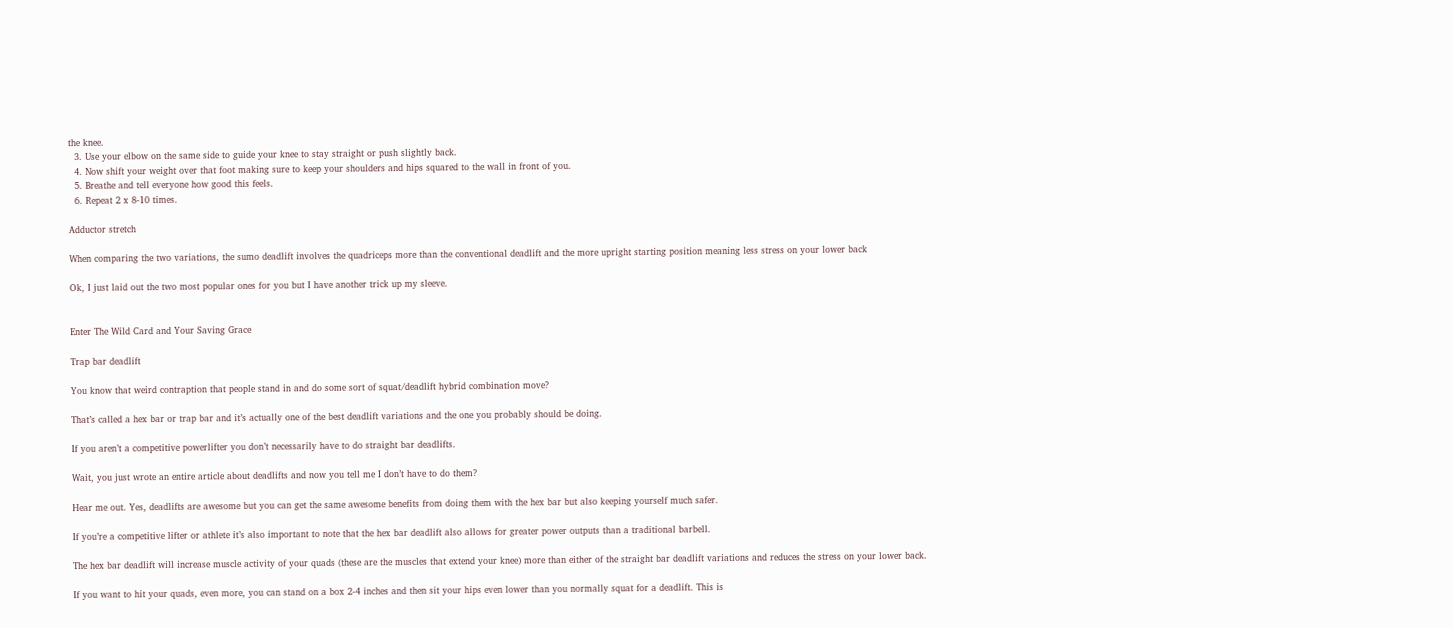the knee.
  3. Use your elbow on the same side to guide your knee to stay straight or push slightly back.
  4. Now shift your weight over that foot making sure to keep your shoulders and hips squared to the wall in front of you.
  5. Breathe and tell everyone how good this feels.
  6. Repeat 2 x 8-10 times.

Adductor stretch

When comparing the two variations, the sumo deadlift involves the quadriceps more than the conventional deadlift and the more upright starting position meaning less stress on your lower back

Ok, I just laid out the two most popular ones for you but I have another trick up my sleeve.


Enter The Wild Card and Your Saving Grace

Trap bar deadlift

You know that weird contraption that people stand in and do some sort of squat/deadlift hybrid combination move?

That’s called a hex bar or trap bar and it’s actually one of the best deadlift variations and the one you probably should be doing.

If you aren’t a competitive powerlifter you don’t necessarily have to do straight bar deadlifts.

Wait, you just wrote an entire article about deadlifts and now you tell me I don’t have to do them?

Hear me out. Yes, deadlifts are awesome but you can get the same awesome benefits from doing them with the hex bar but also keeping yourself much safer.

If you’re a competitive lifter or athlete it’s also important to note that the hex bar deadlift also allows for greater power outputs than a traditional barbell.

The hex bar deadlift will increase muscle activity of your quads (these are the muscles that extend your knee) more than either of the straight bar deadlift variations and reduces the stress on your lower back.

If you want to hit your quads, even more, you can stand on a box 2-4 inches and then sit your hips even lower than you normally squat for a deadlift. This is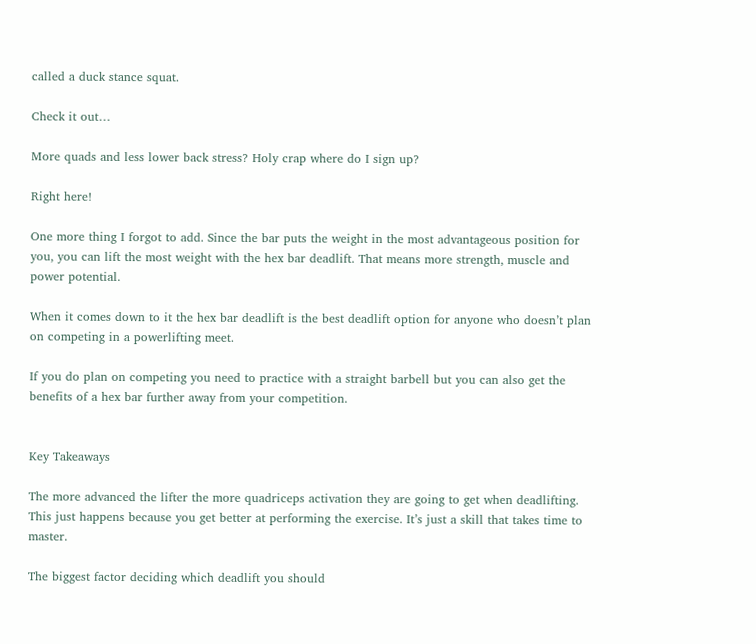called a duck stance squat.

Check it out…

More quads and less lower back stress? Holy crap where do I sign up?

Right here!

One more thing I forgot to add. Since the bar puts the weight in the most advantageous position for you, you can lift the most weight with the hex bar deadlift. That means more strength, muscle and power potential.

When it comes down to it the hex bar deadlift is the best deadlift option for anyone who doesn’t plan on competing in a powerlifting meet.

If you do plan on competing you need to practice with a straight barbell but you can also get the benefits of a hex bar further away from your competition.


Key Takeaways

The more advanced the lifter the more quadriceps activation they are going to get when deadlifting. This just happens because you get better at performing the exercise. It’s just a skill that takes time to master.

The biggest factor deciding which deadlift you should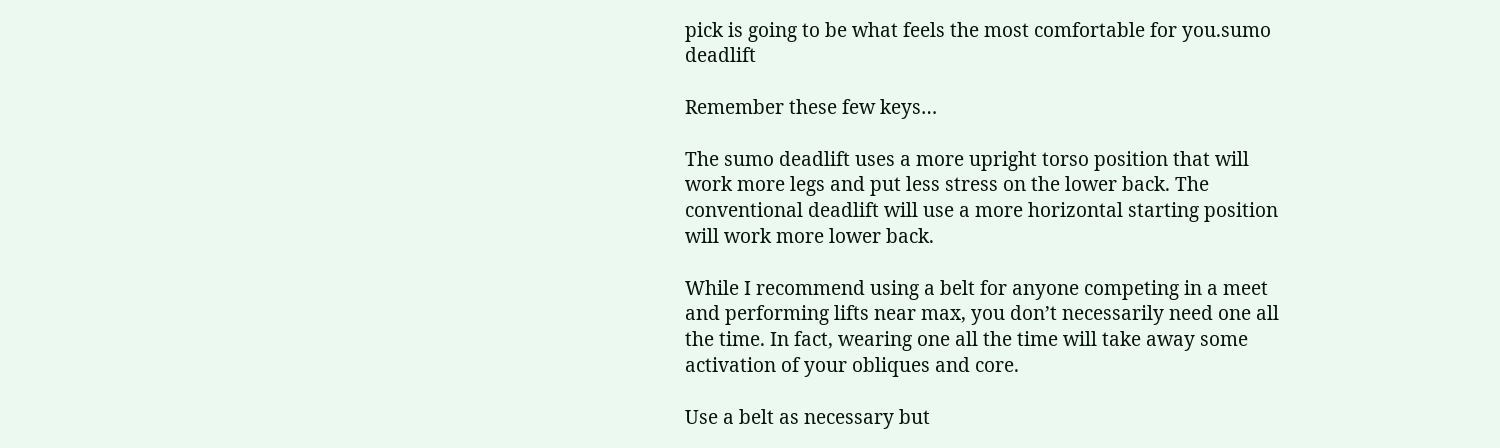pick is going to be what feels the most comfortable for you.sumo deadlift

Remember these few keys…

The sumo deadlift uses a more upright torso position that will work more legs and put less stress on the lower back. The conventional deadlift will use a more horizontal starting position will work more lower back.

While I recommend using a belt for anyone competing in a meet and performing lifts near max, you don’t necessarily need one all the time. In fact, wearing one all the time will take away some activation of your obliques and core.

Use a belt as necessary but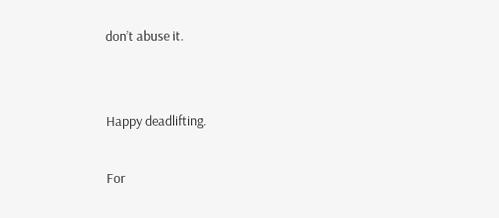don’t abuse it.


Happy deadlifting.

For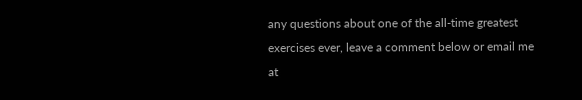any questions about one of the all-time greatest exercises ever, leave a comment below or email me at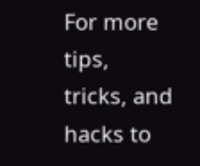For more tips, tricks, and hacks to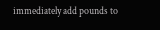immediately add pounds to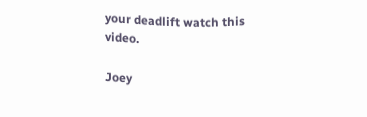your deadlift watch this video.

Joey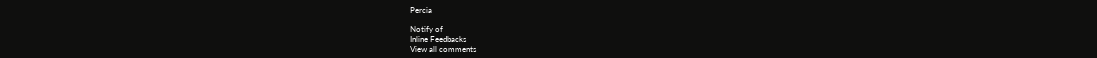Percia

Notify of
Inline Feedbacks
View all comments